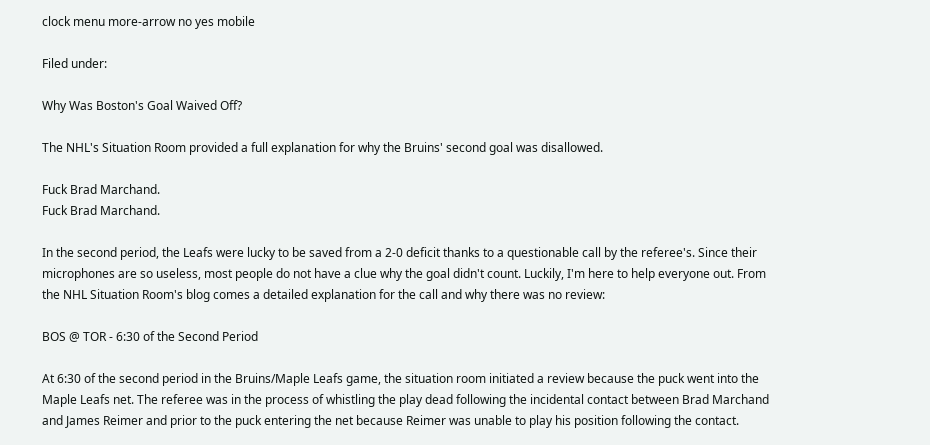clock menu more-arrow no yes mobile

Filed under:

Why Was Boston's Goal Waived Off?

The NHL's Situation Room provided a full explanation for why the Bruins' second goal was disallowed.

Fuck Brad Marchand.
Fuck Brad Marchand.

In the second period, the Leafs were lucky to be saved from a 2-0 deficit thanks to a questionable call by the referee's. Since their microphones are so useless, most people do not have a clue why the goal didn't count. Luckily, I'm here to help everyone out. From the NHL Situation Room's blog comes a detailed explanation for the call and why there was no review:

BOS @ TOR - 6:30 of the Second Period

At 6:30 of the second period in the Bruins/Maple Leafs game, the situation room initiated a review because the puck went into the Maple Leafs net. The referee was in the process of whistling the play dead following the incidental contact between Brad Marchand and James Reimer and prior to the puck entering the net because Reimer was unable to play his position following the contact.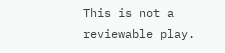This is not a reviewable play.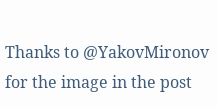Thanks to @YakovMironov for the image in the post